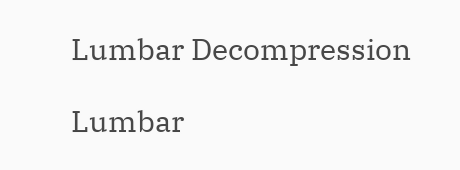Lumbar Decompression

Lumbar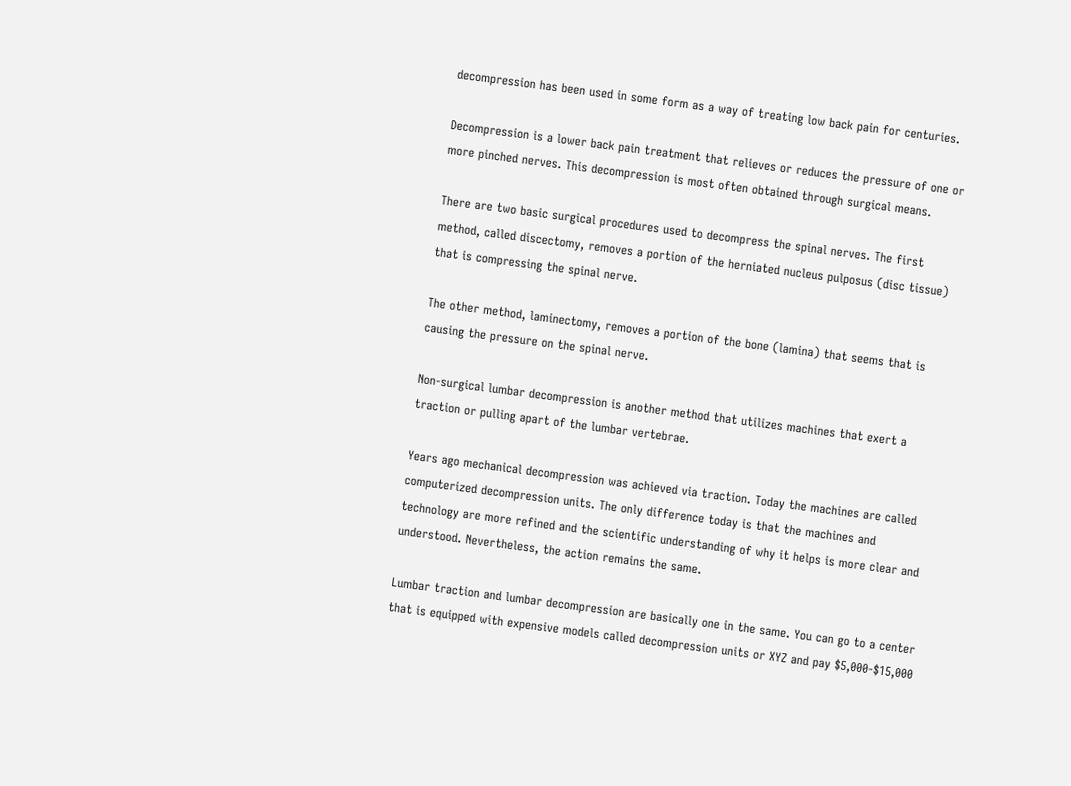decompression has been used in some form as a way of treating low back pain for centuries.

Decompression is a lower back pain treatment that relieves or reduces the pressure of one or more pinched nerves. This decompression is most often obtained through surgical means.

There are two basic surgical procedures used to decompress the spinal nerves. The first method, called discectomy, removes a portion of the herniated nucleus pulposus (disc tissue) that is compressing the spinal nerve.

The other method, laminectomy, removes a portion of the bone (lamina) that seems that is causing the pressure on the spinal nerve.

Non-surgical lumbar decompression is another method that utilizes machines that exert a traction or pulling apart of the lumbar vertebrae.

Years ago mechanical decompression was achieved via traction. Today the machines are called computerized decompression units. The only difference today is that the machines and technology are more refined and the scientific understanding of why it helps is more clear and understood. Nevertheless, the action remains the same.

Lumbar traction and lumbar decompression are basically one in the same. You can go to a center that is equipped with expensive models called decompression units or XYZ and pay $5,000-$15,000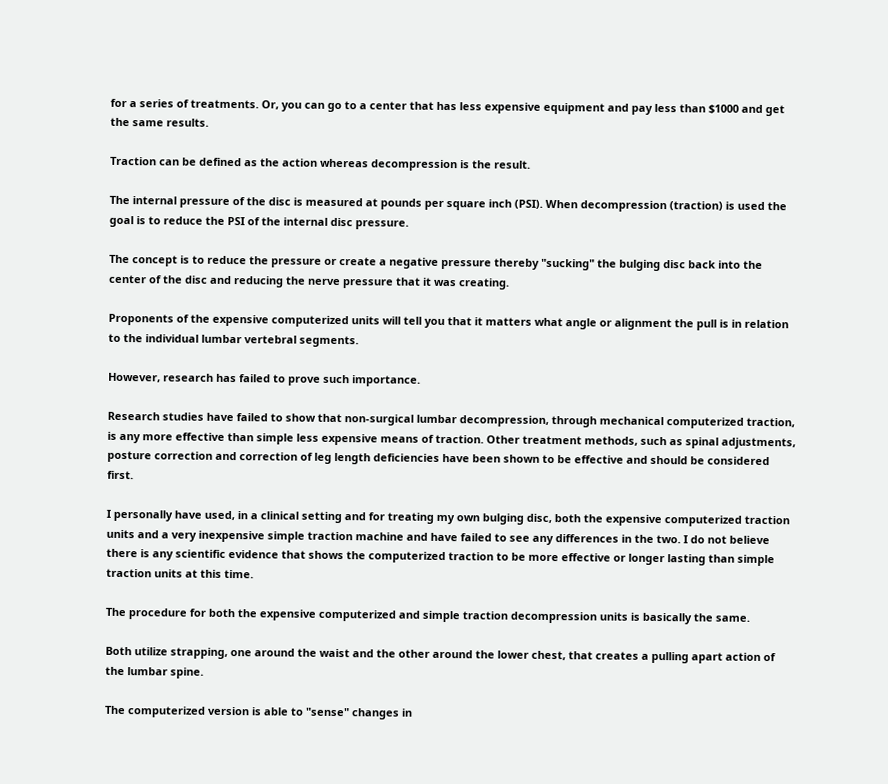for a series of treatments. Or, you can go to a center that has less expensive equipment and pay less than $1000 and get the same results.

Traction can be defined as the action whereas decompression is the result.

The internal pressure of the disc is measured at pounds per square inch (PSI). When decompression (traction) is used the goal is to reduce the PSI of the internal disc pressure.

The concept is to reduce the pressure or create a negative pressure thereby "sucking" the bulging disc back into the center of the disc and reducing the nerve pressure that it was creating.

Proponents of the expensive computerized units will tell you that it matters what angle or alignment the pull is in relation to the individual lumbar vertebral segments.

However, research has failed to prove such importance.

Research studies have failed to show that non-surgical lumbar decompression, through mechanical computerized traction, is any more effective than simple less expensive means of traction. Other treatment methods, such as spinal adjustments, posture correction and correction of leg length deficiencies have been shown to be effective and should be considered first.

I personally have used, in a clinical setting and for treating my own bulging disc, both the expensive computerized traction units and a very inexpensive simple traction machine and have failed to see any differences in the two. I do not believe there is any scientific evidence that shows the computerized traction to be more effective or longer lasting than simple traction units at this time.

The procedure for both the expensive computerized and simple traction decompression units is basically the same.

Both utilize strapping, one around the waist and the other around the lower chest, that creates a pulling apart action of the lumbar spine.

The computerized version is able to "sense" changes in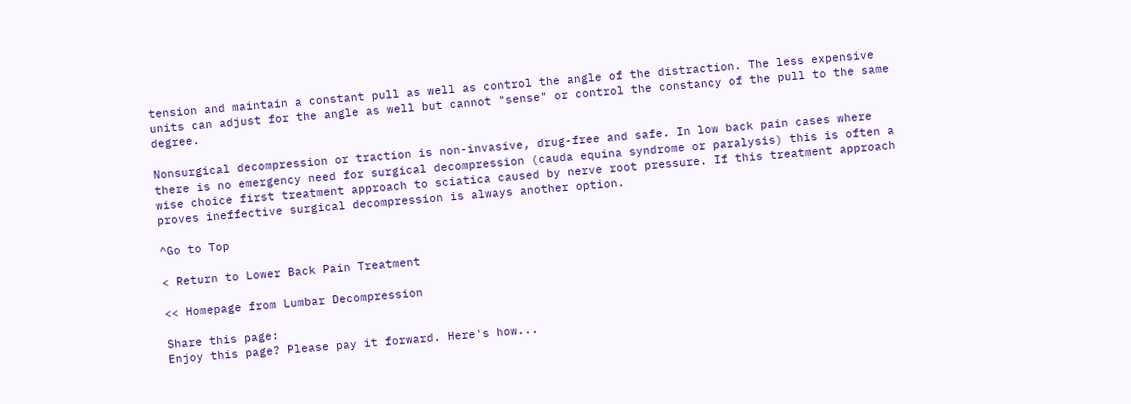tension and maintain a constant pull as well as control the angle of the distraction. The less expensive units can adjust for the angle as well but cannot "sense" or control the constancy of the pull to the same degree.

Nonsurgical decompression or traction is non-invasive, drug-free and safe. In low back pain cases where there is no emergency need for surgical decompression (cauda equina syndrome or paralysis) this is often a wise choice first treatment approach to sciatica caused by nerve root pressure. If this treatment approach proves ineffective surgical decompression is always another option.

^Go to Top

< Return to Lower Back Pain Treatment

<< Homepage from Lumbar Decompression

Share this page:
Enjoy this page? Please pay it forward. Here's how...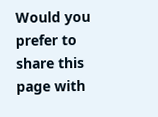Would you prefer to share this page with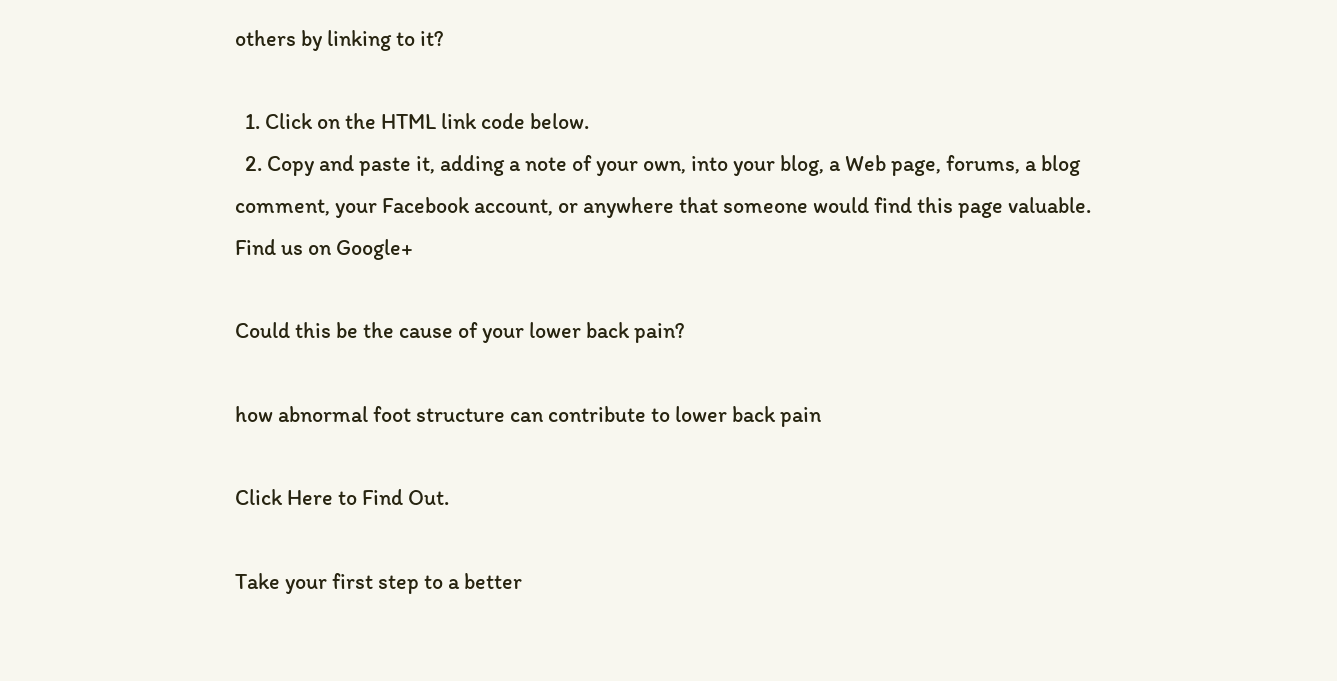others by linking to it?

  1. Click on the HTML link code below.
  2. Copy and paste it, adding a note of your own, into your blog, a Web page, forums, a blog comment, your Facebook account, or anywhere that someone would find this page valuable.
Find us on Google+

Could this be the cause of your lower back pain?

how abnormal foot structure can contribute to lower back pain

Click Here to Find Out.

Take your first step to a better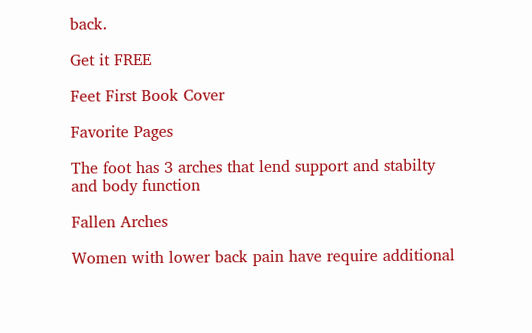back.

Get it FREE

Feet First Book Cover

Favorite Pages

The foot has 3 arches that lend support and stabilty and body function

Fallen Arches

Women with lower back pain have require additional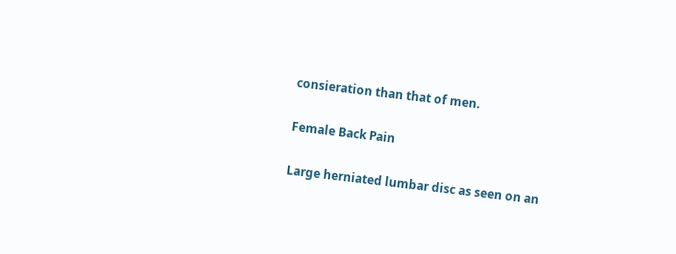consieration than that of men.

Female Back Pain

Large herniated lumbar disc as seen on an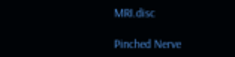MRI.disc

Pinched Nerve